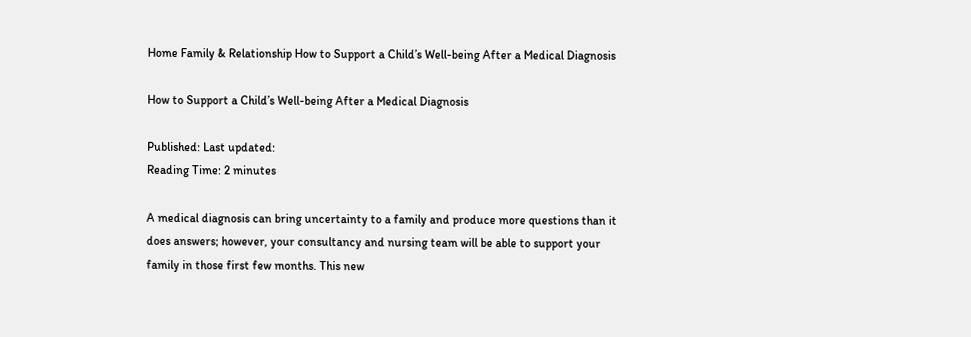Home Family & Relationship How to Support a Child’s Well-being After a Medical Diagnosis

How to Support a Child’s Well-being After a Medical Diagnosis

Published: Last updated:
Reading Time: 2 minutes

A medical diagnosis can bring uncertainty to a family and produce more questions than it does answers; however, your consultancy and nursing team will be able to support your family in those first few months. This new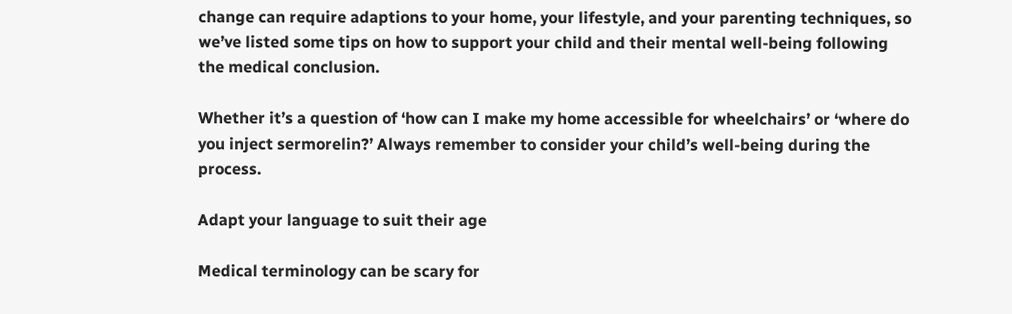change can require adaptions to your home, your lifestyle, and your parenting techniques, so we’ve listed some tips on how to support your child and their mental well-being following the medical conclusion.

Whether it’s a question of ‘how can I make my home accessible for wheelchairs’ or ‘where do you inject sermorelin?’ Always remember to consider your child’s well-being during the process.

Adapt your language to suit their age

Medical terminology can be scary for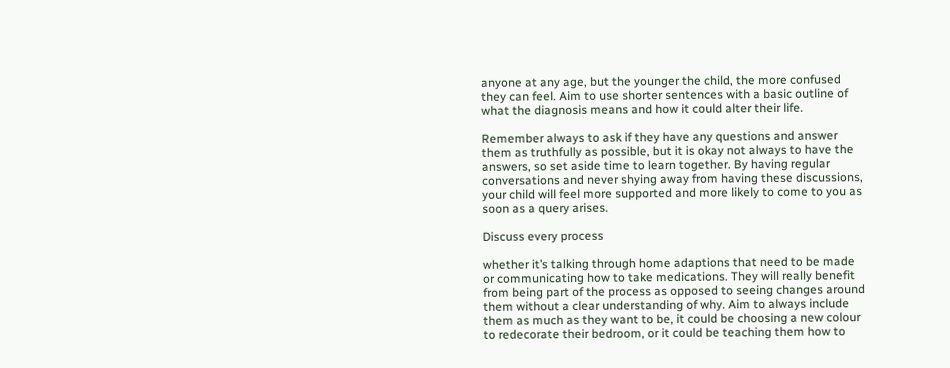anyone at any age, but the younger the child, the more confused they can feel. Aim to use shorter sentences with a basic outline of what the diagnosis means and how it could alter their life.

Remember always to ask if they have any questions and answer them as truthfully as possible, but it is okay not always to have the answers, so set aside time to learn together. By having regular conversations and never shying away from having these discussions, your child will feel more supported and more likely to come to you as soon as a query arises.

Discuss every process

whether it’s talking through home adaptions that need to be made or communicating how to take medications. They will really benefit from being part of the process as opposed to seeing changes around them without a clear understanding of why. Aim to always include them as much as they want to be, it could be choosing a new colour to redecorate their bedroom, or it could be teaching them how to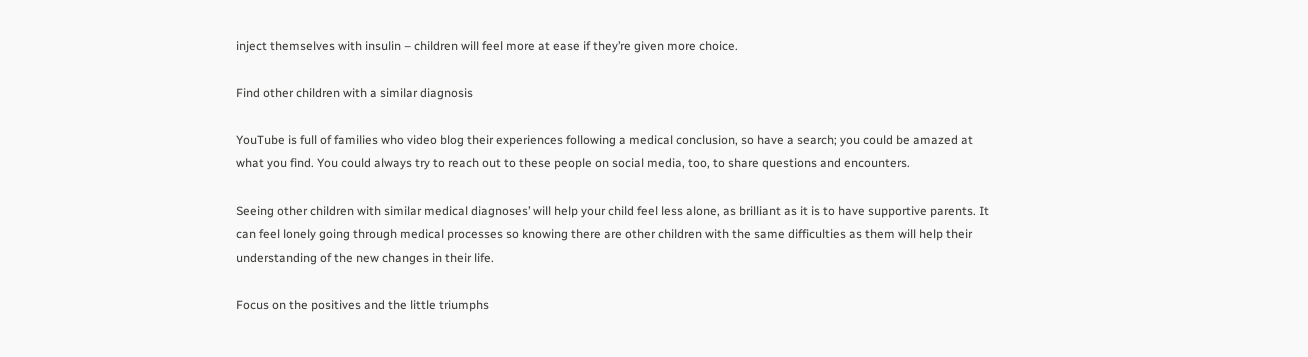inject themselves with insulin – children will feel more at ease if they’re given more choice.

Find other children with a similar diagnosis

YouTube is full of families who video blog their experiences following a medical conclusion, so have a search; you could be amazed at what you find. You could always try to reach out to these people on social media, too, to share questions and encounters.

Seeing other children with similar medical diagnoses’ will help your child feel less alone, as brilliant as it is to have supportive parents. It can feel lonely going through medical processes so knowing there are other children with the same difficulties as them will help their understanding of the new changes in their life.

Focus on the positives and the little triumphs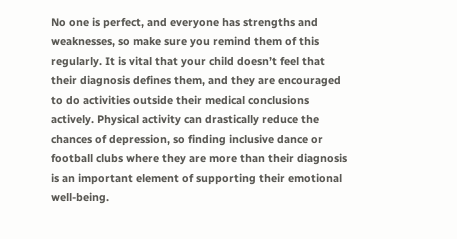No one is perfect, and everyone has strengths and weaknesses, so make sure you remind them of this regularly. It is vital that your child doesn’t feel that their diagnosis defines them, and they are encouraged to do activities outside their medical conclusions actively. Physical activity can drastically reduce the chances of depression, so finding inclusive dance or football clubs where they are more than their diagnosis is an important element of supporting their emotional well-being.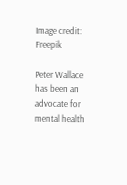Image credit: Freepik

Peter Wallace has been an advocate for mental health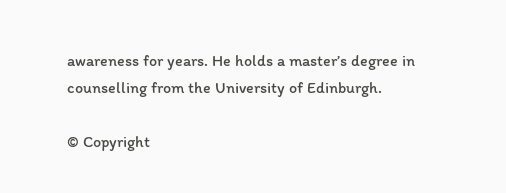awareness for years. He holds a master’s degree in counselling from the University of Edinburgh.

© Copyright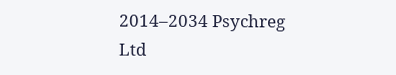2014–2034 Psychreg Ltd